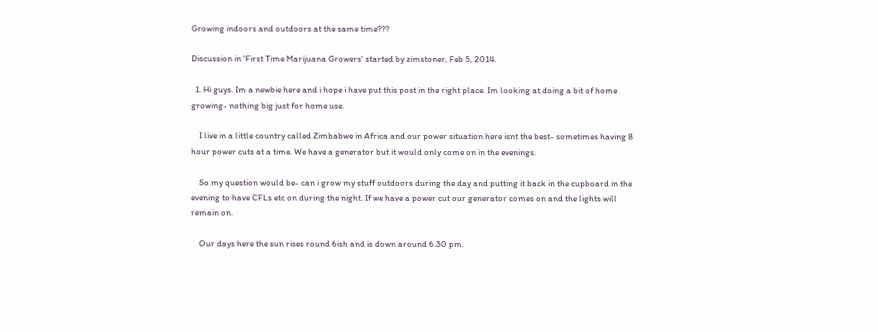Growing indoors and outdoors at the same time???

Discussion in 'First Time Marijuana Growers' started by zimstoner, Feb 5, 2014.

  1. Hi guys. Im a newbie here and i hope i have put this post in the right place. Im looking at doing a bit of home growing- nothing big just for home use.

    I live in a little country called Zimbabwe in Africa and our power situation here isnt the best- sometimes having 8 hour power cuts at a time. We have a generator but it would only come on in the evenings.

    So my question would be- can i grow my stuff outdoors during the day and putting it back in the cupboard in the evening to have CFLs etc on during the night. If we have a power cut our generator comes on and the lights will remain on.

    Our days here the sun rises round 6ish and is down around 6.30 pm.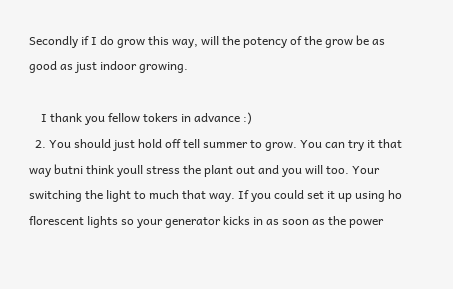Secondly if I do grow this way, will the potency of the grow be as good as just indoor growing.

    I thank you fellow tokers in advance :)
  2. You should just hold off tell summer to grow. You can try it that way butni think youll stress the plant out and you will too. Your switching the light to much that way. If you could set it up using ho florescent lights so your generator kicks in as soon as the power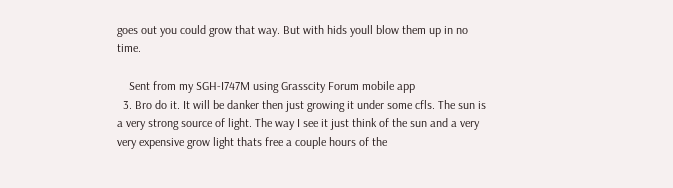goes out you could grow that way. But with hids youll blow them up in no time.

    Sent from my SGH-I747M using Grasscity Forum mobile app
  3. Bro do it. It will be danker then just growing it under some cfls. The sun is a very strong source of light. The way I see it just think of the sun and a very very expensive grow light thats free a couple hours of the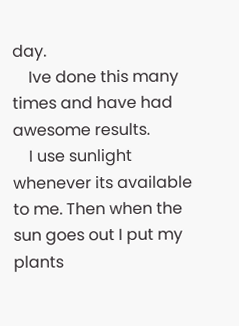day.
    Ive done this many times and have had awesome results.
    I use sunlight whenever its available to me. Then when the sun goes out I put my plants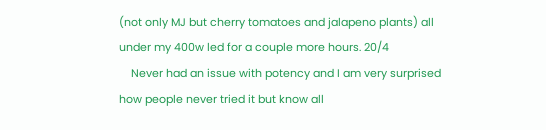(not only MJ but cherry tomatoes and jalapeno plants) all under my 400w led for a couple more hours. 20/4
    Never had an issue with potency and I am very surprised how people never tried it but know all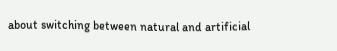about switching between natural and artificial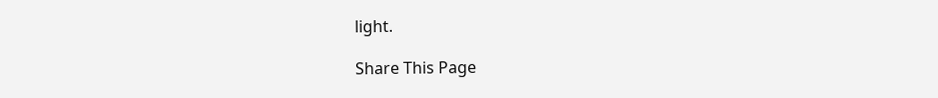light.

Share This Page